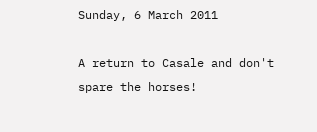Sunday, 6 March 2011

A return to Casale and don't spare the horses!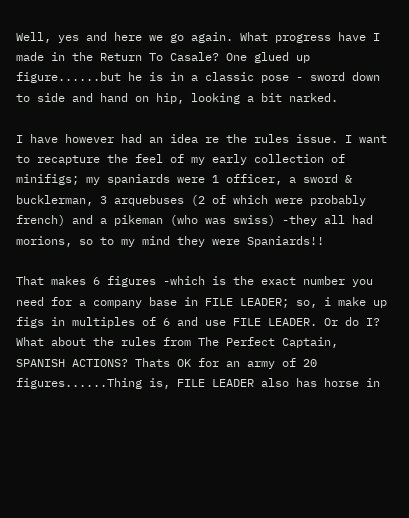Well, yes and here we go again. What progress have I made in the Return To Casale? One glued up figure......but he is in a classic pose - sword down to side and hand on hip, looking a bit narked.

I have however had an idea re the rules issue. I want to recapture the feel of my early collection of minifigs; my spaniards were 1 officer, a sword & bucklerman, 3 arquebuses (2 of which were probably french) and a pikeman (who was swiss) -they all had morions, so to my mind they were Spaniards!!

That makes 6 figures -which is the exact number you need for a company base in FILE LEADER; so, i make up figs in multiples of 6 and use FILE LEADER. Or do I? What about the rules from The Perfect Captain, SPANISH ACTIONS? Thats OK for an army of 20 figures......Thing is, FILE LEADER also has horse in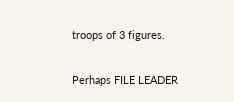troops of 3 figures.

Perhaps FILE LEADER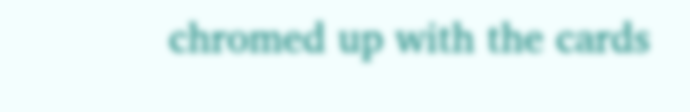chromed up with the cards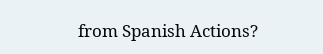from Spanish Actions?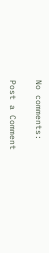No comments:

Post a Comment